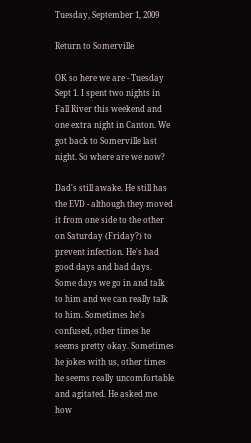Tuesday, September 1, 2009

Return to Somerville

OK so here we are - Tuesday Sept 1. I spent two nights in Fall River this weekend and one extra night in Canton. We got back to Somerville last night. So where are we now?

Dad's still awake. He still has the EVD - although they moved it from one side to the other on Saturday (Friday?) to prevent infection. He's had good days and bad days. Some days we go in and talk to him and we can really talk to him. Sometimes he's confused, other times he seems pretty okay. Sometimes he jokes with us, other times he seems really uncomfortable and agitated. He asked me how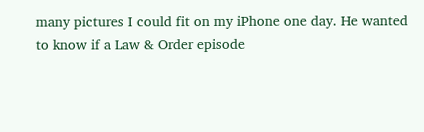many pictures I could fit on my iPhone one day. He wanted to know if a Law & Order episode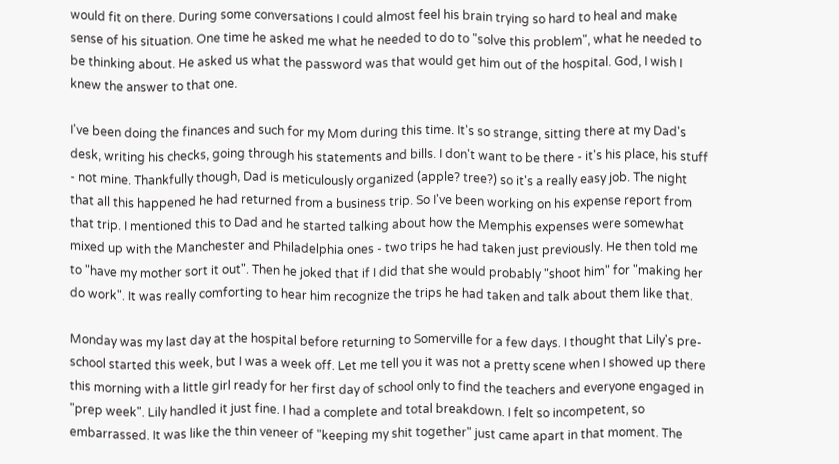would fit on there. During some conversations I could almost feel his brain trying so hard to heal and make sense of his situation. One time he asked me what he needed to do to "solve this problem", what he needed to be thinking about. He asked us what the password was that would get him out of the hospital. God, I wish I knew the answer to that one.

I've been doing the finances and such for my Mom during this time. It's so strange, sitting there at my Dad's desk, writing his checks, going through his statements and bills. I don't want to be there - it's his place, his stuff - not mine. Thankfully though, Dad is meticulously organized (apple? tree?) so it's a really easy job. The night that all this happened he had returned from a business trip. So I've been working on his expense report from that trip. I mentioned this to Dad and he started talking about how the Memphis expenses were somewhat mixed up with the Manchester and Philadelphia ones - two trips he had taken just previously. He then told me to "have my mother sort it out". Then he joked that if I did that she would probably "shoot him" for "making her do work". It was really comforting to hear him recognize the trips he had taken and talk about them like that.

Monday was my last day at the hospital before returning to Somerville for a few days. I thought that Lily's pre-school started this week, but I was a week off. Let me tell you it was not a pretty scene when I showed up there this morning with a little girl ready for her first day of school only to find the teachers and everyone engaged in "prep week". Lily handled it just fine. I had a complete and total breakdown. I felt so incompetent, so embarrassed. It was like the thin veneer of "keeping my shit together" just came apart in that moment. The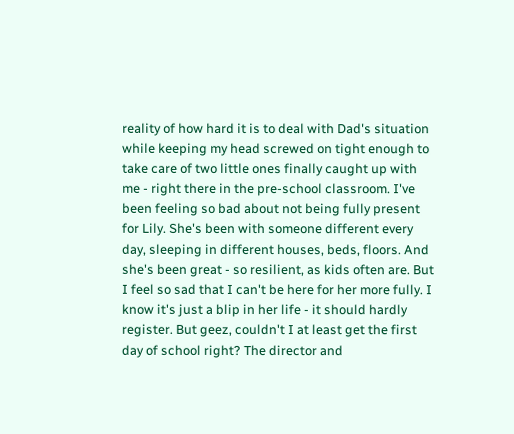reality of how hard it is to deal with Dad's situation while keeping my head screwed on tight enough to take care of two little ones finally caught up with me - right there in the pre-school classroom. I've been feeling so bad about not being fully present for Lily. She's been with someone different every day, sleeping in different houses, beds, floors. And she's been great - so resilient, as kids often are. But I feel so sad that I can't be here for her more fully. I know it's just a blip in her life - it should hardly register. But geez, couldn't I at least get the first day of school right? The director and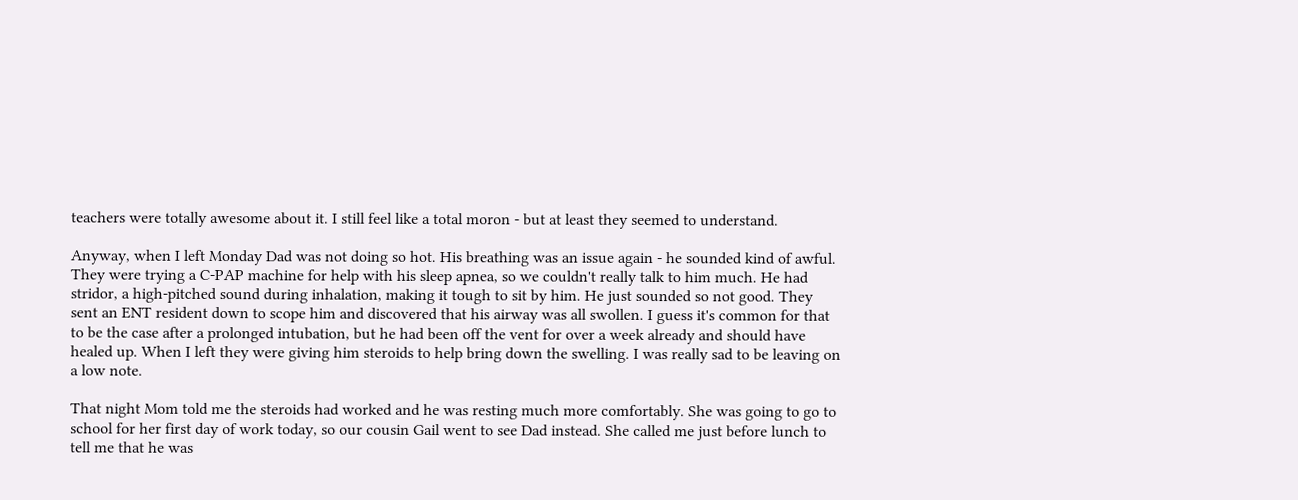teachers were totally awesome about it. I still feel like a total moron - but at least they seemed to understand.

Anyway, when I left Monday Dad was not doing so hot. His breathing was an issue again - he sounded kind of awful. They were trying a C-PAP machine for help with his sleep apnea, so we couldn't really talk to him much. He had stridor, a high-pitched sound during inhalation, making it tough to sit by him. He just sounded so not good. They sent an ENT resident down to scope him and discovered that his airway was all swollen. I guess it's common for that to be the case after a prolonged intubation, but he had been off the vent for over a week already and should have healed up. When I left they were giving him steroids to help bring down the swelling. I was really sad to be leaving on a low note.

That night Mom told me the steroids had worked and he was resting much more comfortably. She was going to go to school for her first day of work today, so our cousin Gail went to see Dad instead. She called me just before lunch to tell me that he was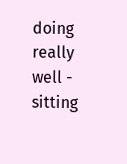doing really well - sitting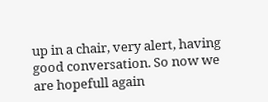up in a chair, very alert, having good conversation. So now we are hopefull again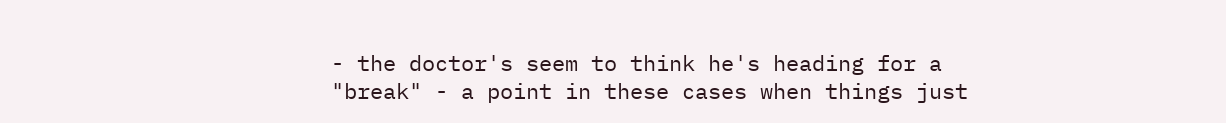- the doctor's seem to think he's heading for a "break" - a point in these cases when things just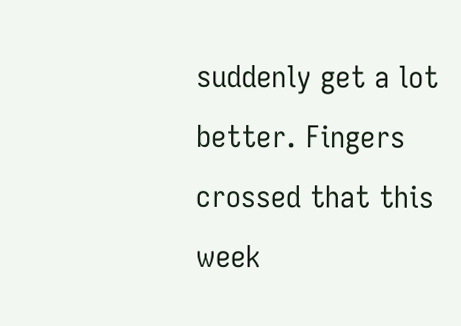suddenly get a lot better. Fingers crossed that this week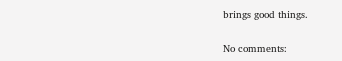brings good things.

No comments: